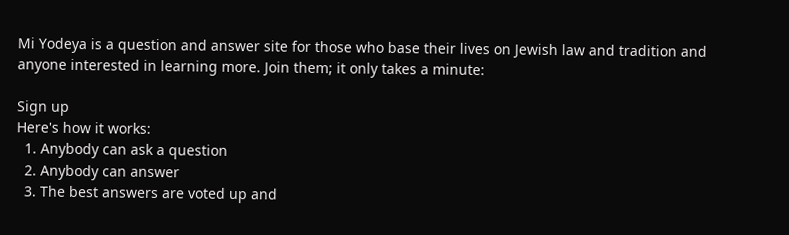Mi Yodeya is a question and answer site for those who base their lives on Jewish law and tradition and anyone interested in learning more. Join them; it only takes a minute:

Sign up
Here's how it works:
  1. Anybody can ask a question
  2. Anybody can answer
  3. The best answers are voted up and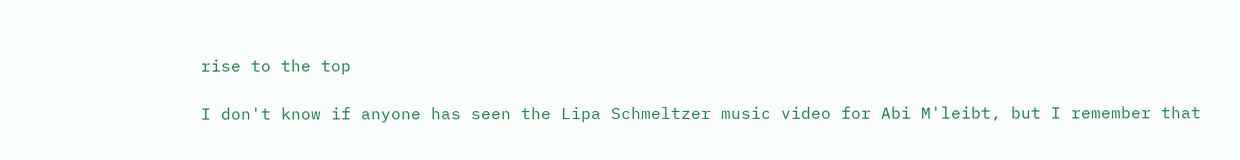rise to the top

I don't know if anyone has seen the Lipa Schmeltzer music video for Abi M'leibt, but I remember that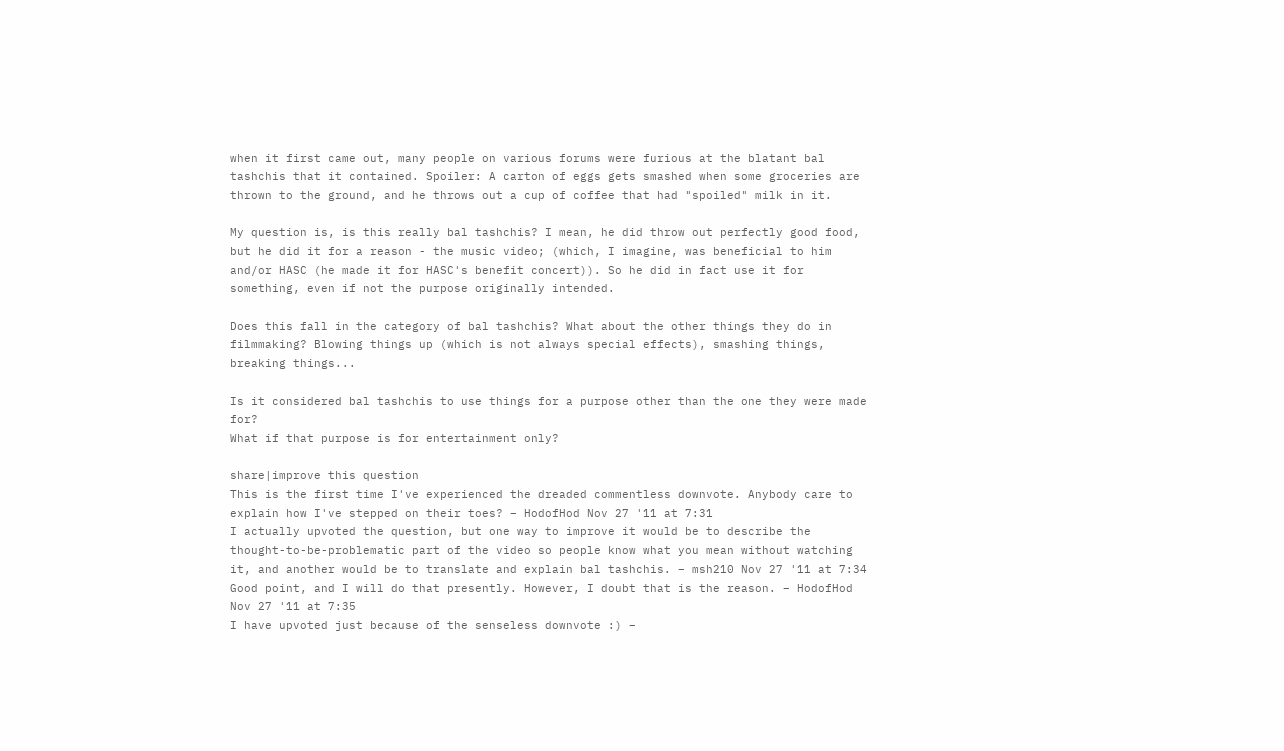when it first came out, many people on various forums were furious at the blatant bal tashchis that it contained. Spoiler: A carton of eggs gets smashed when some groceries are thrown to the ground, and he throws out a cup of coffee that had "spoiled" milk in it.

My question is, is this really bal tashchis? I mean, he did throw out perfectly good food, but he did it for a reason - the music video; (which, I imagine, was beneficial to him and/or HASC (he made it for HASC's benefit concert)). So he did in fact use it for something, even if not the purpose originally intended.

Does this fall in the category of bal tashchis? What about the other things they do in filmmaking? Blowing things up (which is not always special effects), smashing things, breaking things...

Is it considered bal tashchis to use things for a purpose other than the one they were made for?
What if that purpose is for entertainment only?

share|improve this question
This is the first time I've experienced the dreaded commentless downvote. Anybody care to explain how I've stepped on their toes? – HodofHod Nov 27 '11 at 7:31
I actually upvoted the question, but one way to improve it would be to describe the thought-to-be-problematic part of the video so people know what you mean without watching it, and another would be to translate and explain bal tashchis. – msh210 Nov 27 '11 at 7:34
Good point, and I will do that presently. However, I doubt that is the reason. – HodofHod Nov 27 '11 at 7:35
I have upvoted just because of the senseless downvote :) –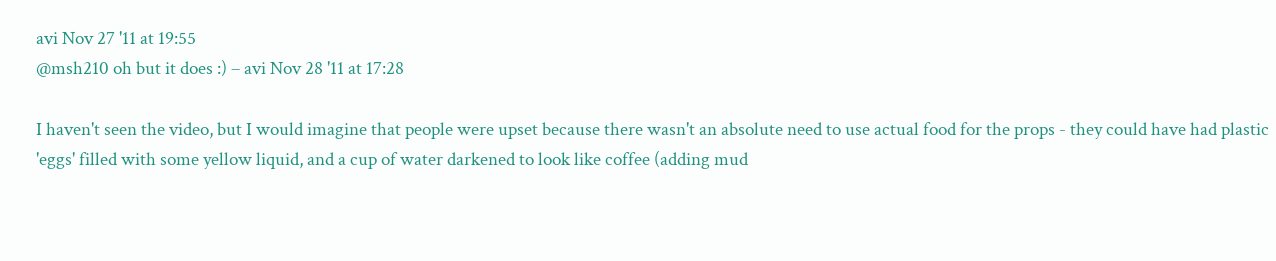avi Nov 27 '11 at 19:55
@msh210 oh but it does :) – avi Nov 28 '11 at 17:28

I haven't seen the video, but I would imagine that people were upset because there wasn't an absolute need to use actual food for the props - they could have had plastic 'eggs' filled with some yellow liquid, and a cup of water darkened to look like coffee (adding mud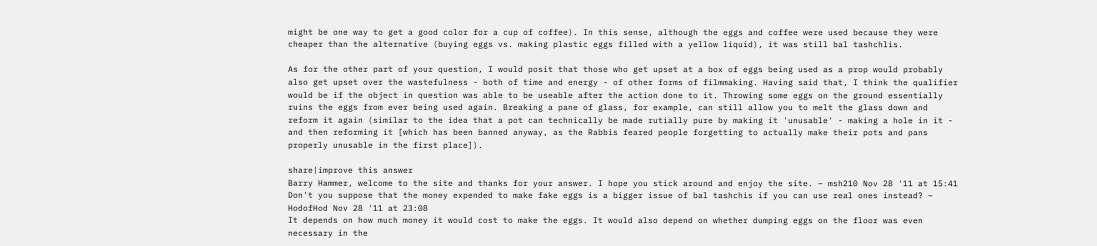might be one way to get a good color for a cup of coffee). In this sense, although the eggs and coffee were used because they were cheaper than the alternative (buying eggs vs. making plastic eggs filled with a yellow liquid), it was still bal tashchlis.

As for the other part of your question, I would posit that those who get upset at a box of eggs being used as a prop would probably also get upset over the wastefulness - both of time and energy - of other forms of filmmaking. Having said that, I think the qualifier would be if the object in question was able to be useable after the action done to it. Throwing some eggs on the ground essentially ruins the eggs from ever being used again. Breaking a pane of glass, for example, can still allow you to melt the glass down and reform it again (similar to the idea that a pot can technically be made rutially pure by making it 'unusable' - making a hole in it - and then reforming it [which has been banned anyway, as the Rabbis feared people forgetting to actually make their pots and pans properly unusable in the first place]).

share|improve this answer
Barry Hammer, welcome to the site and thanks for your answer. I hope you stick around and enjoy the site. – msh210 Nov 28 '11 at 15:41
Don't you suppose that the money expended to make fake eggs is a bigger issue of bal tashchis if you can use real ones instead? – HodofHod Nov 28 '11 at 23:08
It depends on how much money it would cost to make the eggs. It would also depend on whether dumping eggs on the floor was even necessary in the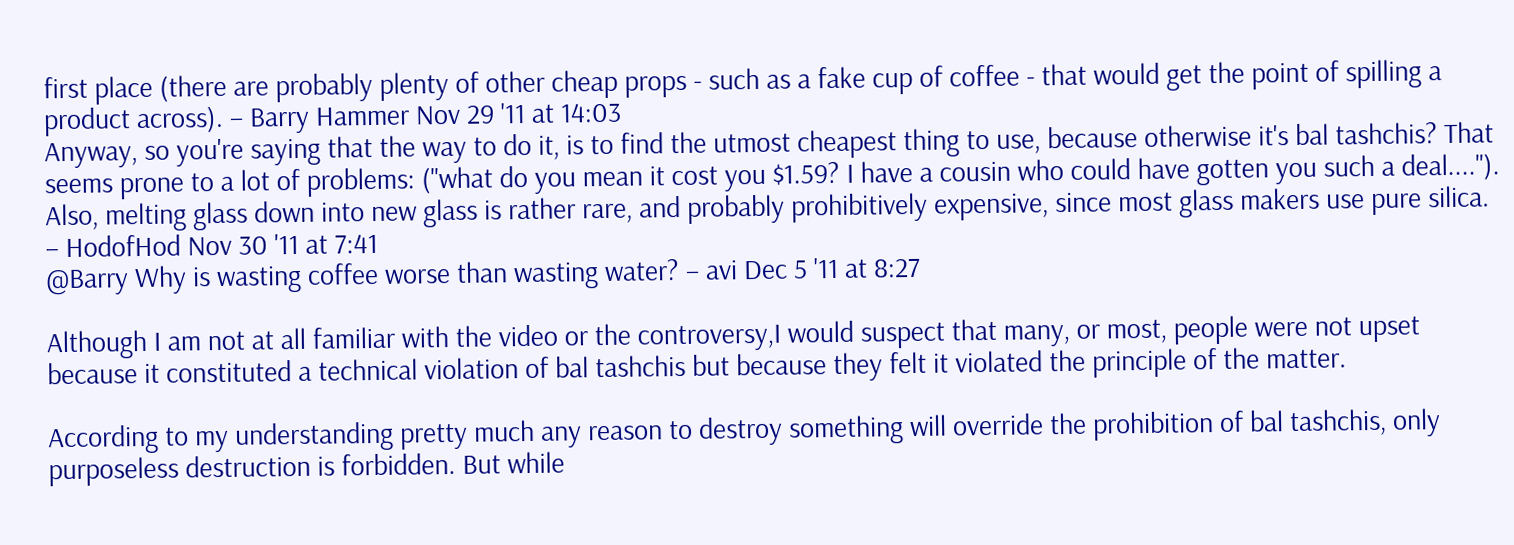first place (there are probably plenty of other cheap props - such as a fake cup of coffee - that would get the point of spilling a product across). – Barry Hammer Nov 29 '11 at 14:03
Anyway, so you're saying that the way to do it, is to find the utmost cheapest thing to use, because otherwise it's bal tashchis? That seems prone to a lot of problems: ("what do you mean it cost you $1.59? I have a cousin who could have gotten you such a deal...."). Also, melting glass down into new glass is rather rare, and probably prohibitively expensive, since most glass makers use pure silica. – HodofHod Nov 30 '11 at 7:41
@Barry Why is wasting coffee worse than wasting water? – avi Dec 5 '11 at 8:27

Although I am not at all familiar with the video or the controversy,I would suspect that many, or most, people were not upset because it constituted a technical violation of bal tashchis but because they felt it violated the principle of the matter.

According to my understanding pretty much any reason to destroy something will override the prohibition of bal tashchis, only purposeless destruction is forbidden. But while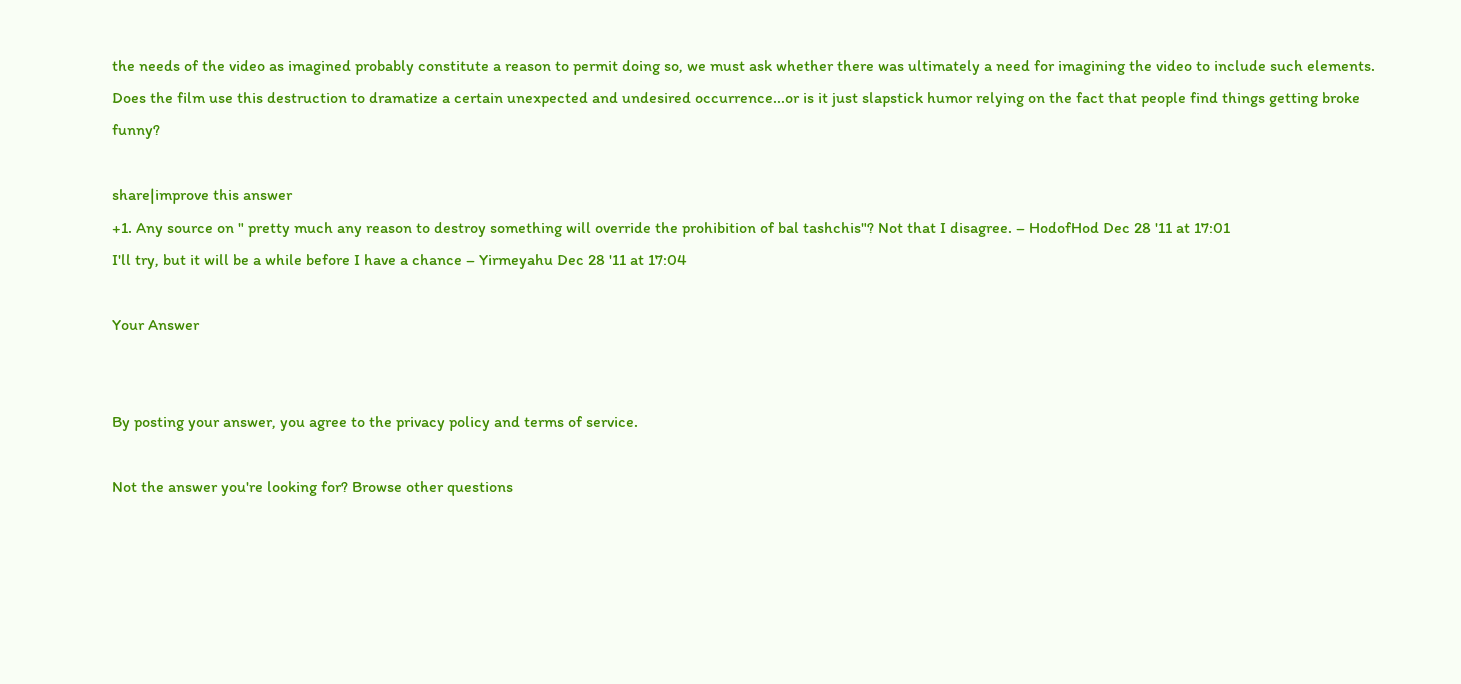the needs of the video as imagined probably constitute a reason to permit doing so, we must ask whether there was ultimately a need for imagining the video to include such elements. Does the film use this destruction to dramatize a certain unexpected and undesired occurrence...or is it just slapstick humor relying on the fact that people find things getting broke funny?

share|improve this answer
+1. Any source on " pretty much any reason to destroy something will override the prohibition of bal tashchis"? Not that I disagree. – HodofHod Dec 28 '11 at 17:01
I'll try, but it will be a while before I have a chance – Yirmeyahu Dec 28 '11 at 17:04

Your Answer


By posting your answer, you agree to the privacy policy and terms of service.

Not the answer you're looking for? Browse other questions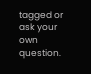tagged or ask your own question.